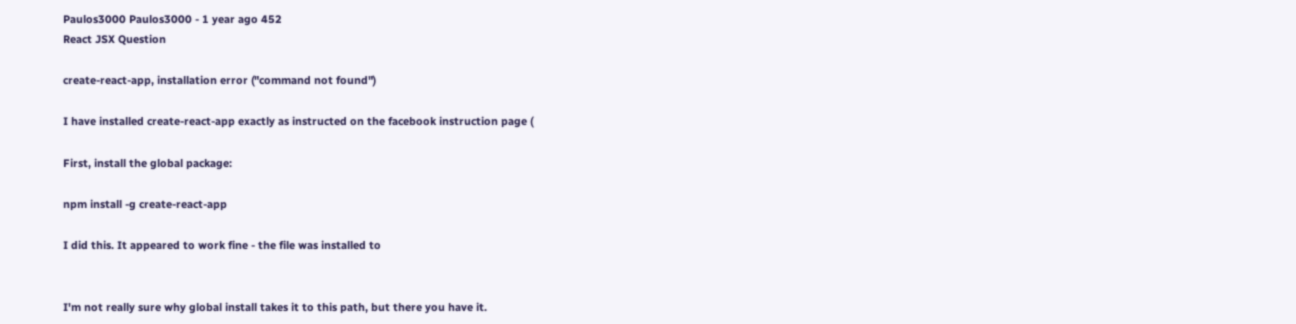Paulos3000 Paulos3000 - 1 year ago 452
React JSX Question

create-react-app, installation error ("command not found")

I have installed create-react-app exactly as instructed on the facebook instruction page (

First, install the global package:

npm install -g create-react-app

I did this. It appeared to work fine - the file was installed to


I'm not really sure why global install takes it to this path, but there you have it.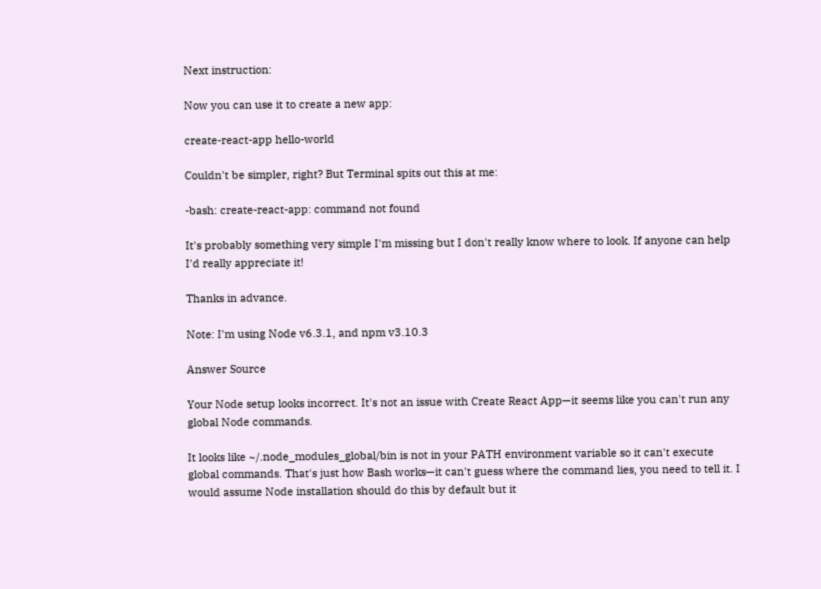Next instruction:

Now you can use it to create a new app:

create-react-app hello-world

Couldn't be simpler, right? But Terminal spits out this at me:

-bash: create-react-app: command not found

It's probably something very simple I'm missing but I don't really know where to look. If anyone can help I'd really appreciate it!

Thanks in advance.

Note: I'm using Node v6.3.1, and npm v3.10.3

Answer Source

Your Node setup looks incorrect. It's not an issue with Create React App—it seems like you can't run any global Node commands.

It looks like ~/.node_modules_global/bin is not in your PATH environment variable so it can't execute global commands. That's just how Bash works—it can't guess where the command lies, you need to tell it. I would assume Node installation should do this by default but it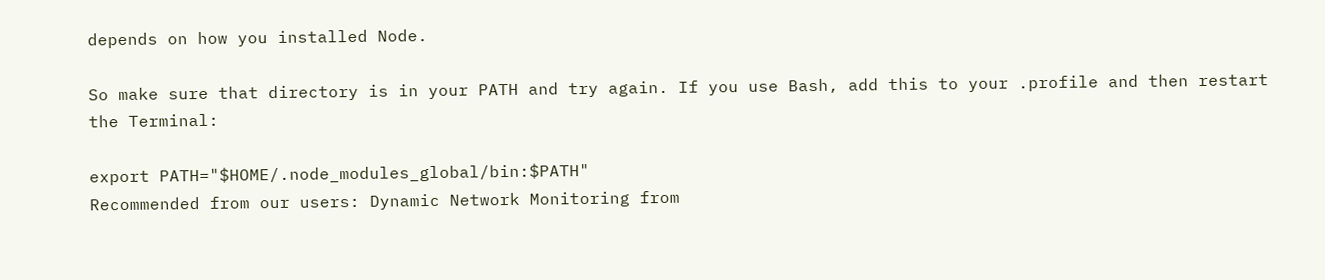depends on how you installed Node.

So make sure that directory is in your PATH and try again. If you use Bash, add this to your .profile and then restart the Terminal:

export PATH="$HOME/.node_modules_global/bin:$PATH"
Recommended from our users: Dynamic Network Monitoring from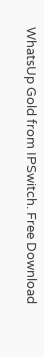WhatsUp Gold from IPSwitch. Free Download